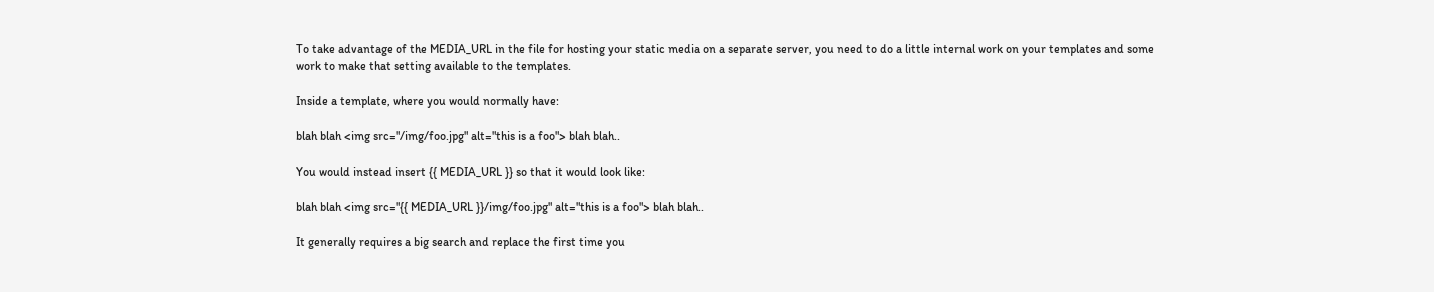To take advantage of the MEDIA_URL in the file for hosting your static media on a separate server, you need to do a little internal work on your templates and some work to make that setting available to the templates.

Inside a template, where you would normally have:

blah blah <img src="/img/foo.jpg" alt="this is a foo"> blah blah..

You would instead insert {{ MEDIA_URL }} so that it would look like:

blah blah <img src="{{ MEDIA_URL }}/img/foo.jpg" alt="this is a foo"> blah blah..

It generally requires a big search and replace the first time you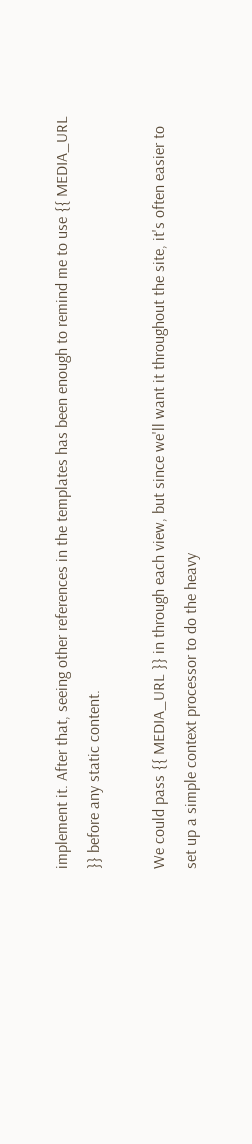implement it. After that, seeing other references in the templates has been enough to remind me to use {{ MEDIA_URL }} before any static content.

We could pass {{ MEDIA_URL }} in through each view, but since we'll want it throughout the site, it's often easier to set up a simple context processor to do the heavy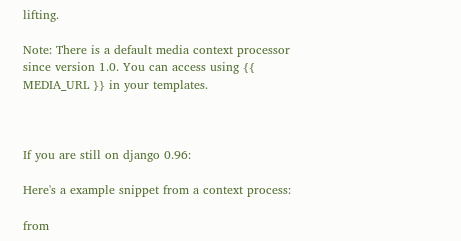lifting.

Note: There is a default media context processor since version 1.0. You can access using {{ MEDIA_URL }} in your templates.



If you are still on django 0.96:

Here's a example snippet from a context process:

from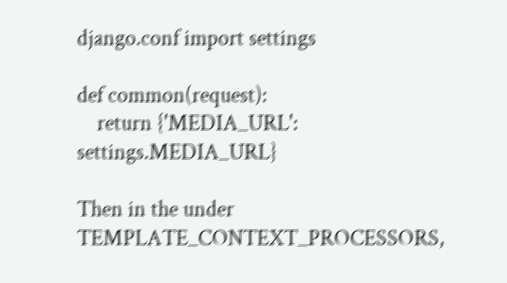django.conf import settings

def common(request):
    return {'MEDIA_URL': settings.MEDIA_URL}

Then in the under TEMPLATE_CONTEXT_PROCESSORS,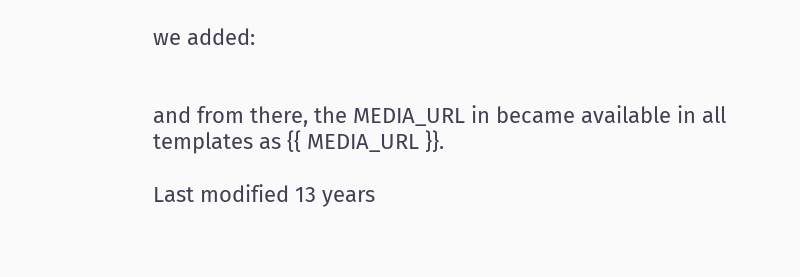we added:


and from there, the MEDIA_URL in became available in all templates as {{ MEDIA_URL }}.

Last modified 13 years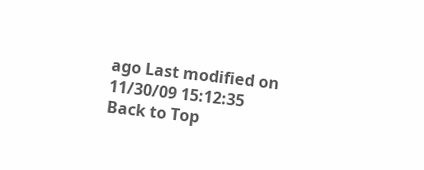ago Last modified on 11/30/09 15:12:35
Back to Top